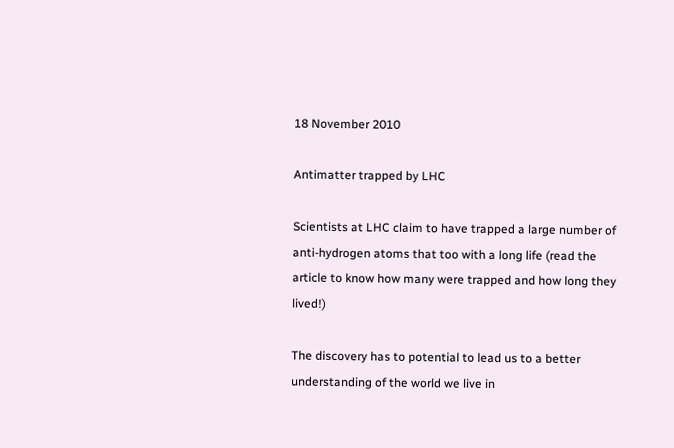18 November 2010

Antimatter trapped by LHC

Scientists at LHC claim to have trapped a large number of anti-hydrogen atoms that too with a long life (read the article to know how many were trapped and how long they lived!)

The discovery has to potential to lead us to a better understanding of the world we live in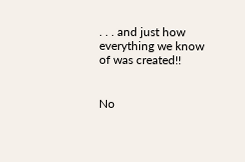. . . and just how everything we know of was created!!


No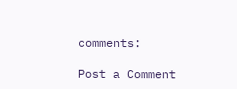comments:

Post a Comment